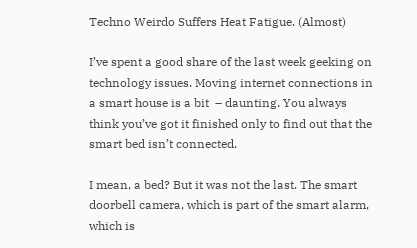Techno Weirdo Suffers Heat Fatigue. (Almost)

I’ve spent a good share of the last week geeking on technology issues. Moving internet connections in a smart house is a bit  – daunting. You always think you’ve got it finished only to find out that the smart bed isn’t connected.

I mean, a bed? But it was not the last. The smart doorbell camera, which is part of the smart alarm, which is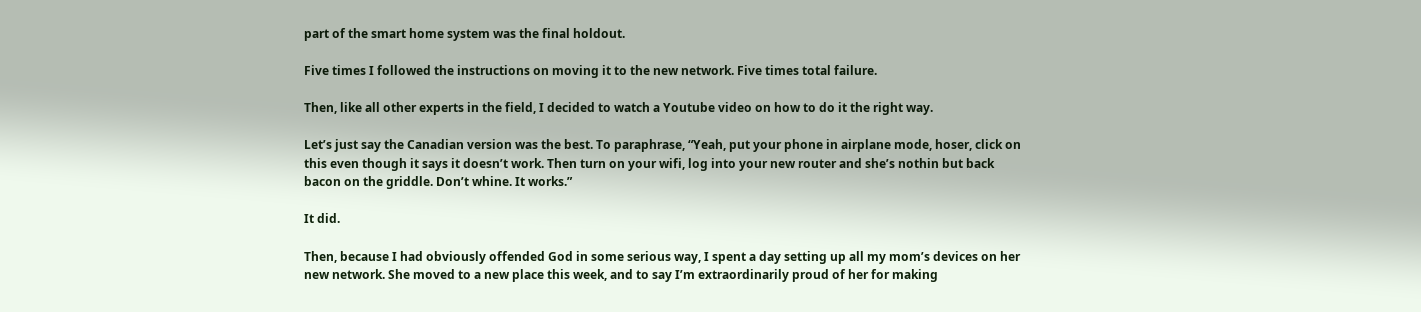part of the smart home system was the final holdout.

Five times I followed the instructions on moving it to the new network. Five times total failure.

Then, like all other experts in the field, I decided to watch a Youtube video on how to do it the right way.

Let’s just say the Canadian version was the best. To paraphrase, “Yeah, put your phone in airplane mode, hoser, click on this even though it says it doesn’t work. Then turn on your wifi, log into your new router and she’s nothin but back bacon on the griddle. Don’t whine. It works.”

It did.

Then, because I had obviously offended God in some serious way, I spent a day setting up all my mom’s devices on her new network. She moved to a new place this week, and to say I’m extraordinarily proud of her for making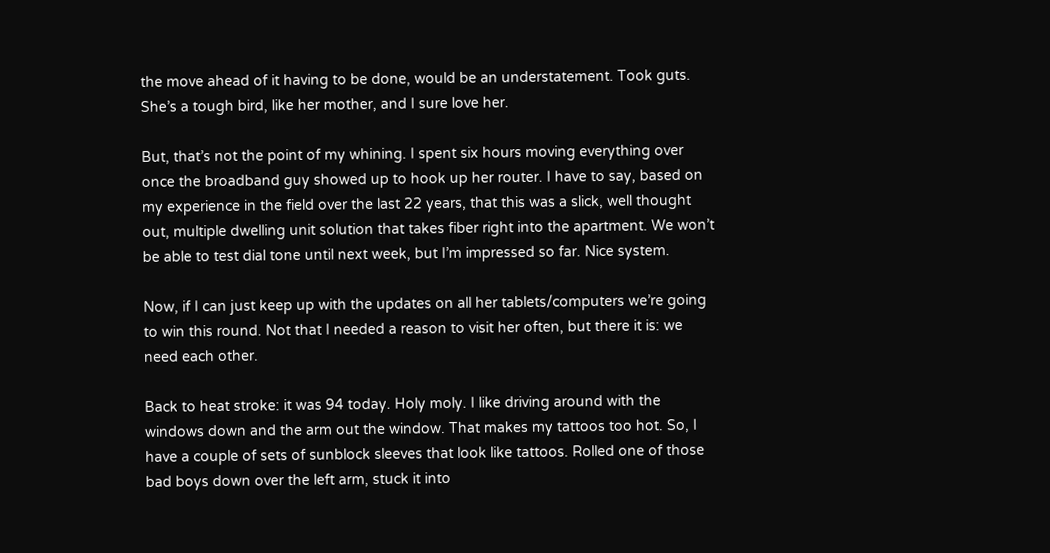the move ahead of it having to be done, would be an understatement. Took guts. She’s a tough bird, like her mother, and I sure love her.

But, that’s not the point of my whining. I spent six hours moving everything over once the broadband guy showed up to hook up her router. I have to say, based on my experience in the field over the last 22 years, that this was a slick, well thought out, multiple dwelling unit solution that takes fiber right into the apartment. We won’t be able to test dial tone until next week, but I’m impressed so far. Nice system.

Now, if I can just keep up with the updates on all her tablets/computers we’re going to win this round. Not that I needed a reason to visit her often, but there it is: we need each other.

Back to heat stroke: it was 94 today. Holy moly. I like driving around with the windows down and the arm out the window. That makes my tattoos too hot. So, I have a couple of sets of sunblock sleeves that look like tattoos. Rolled one of those bad boys down over the left arm, stuck it into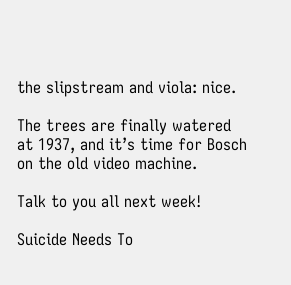the slipstream and viola: nice.

The trees are finally watered at 1937, and it’s time for Bosch on the old video machine.

Talk to you all next week!

Suicide Needs To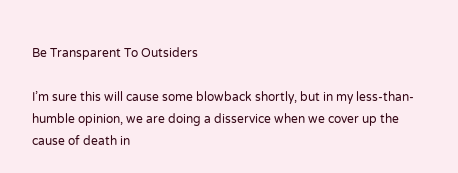Be Transparent To Outsiders

I’m sure this will cause some blowback shortly, but in my less-than-humble opinion, we are doing a disservice when we cover up the cause of death in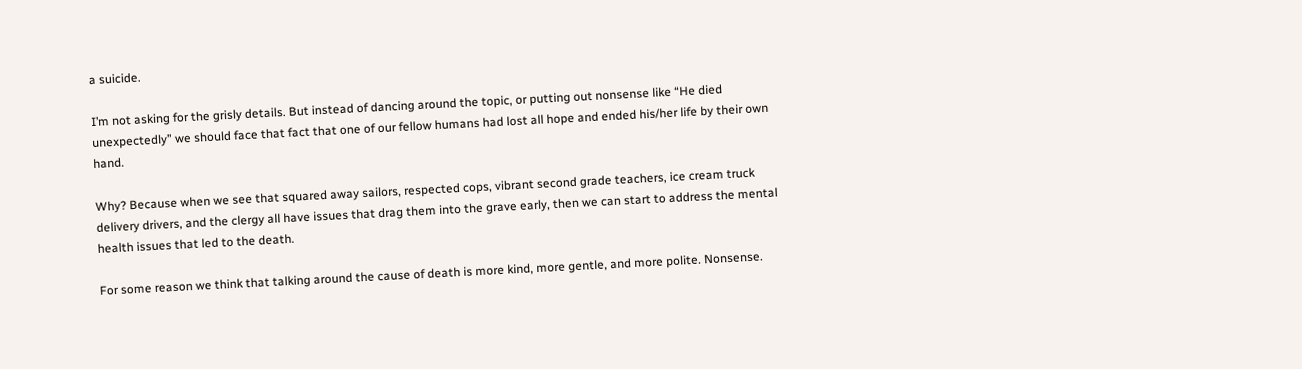a suicide.

I’m not asking for the grisly details. But instead of dancing around the topic, or putting out nonsense like “He died unexpectedly” we should face that fact that one of our fellow humans had lost all hope and ended his/her life by their own hand.

Why? Because when we see that squared away sailors, respected cops, vibrant second grade teachers, ice cream truck delivery drivers, and the clergy all have issues that drag them into the grave early, then we can start to address the mental health issues that led to the death.

For some reason we think that talking around the cause of death is more kind, more gentle, and more polite. Nonsense.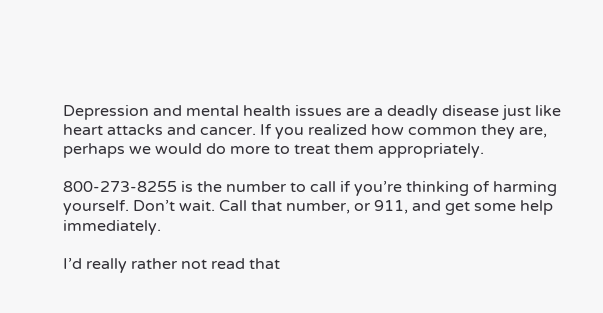Depression and mental health issues are a deadly disease just like heart attacks and cancer. If you realized how common they are, perhaps we would do more to treat them appropriately.

800-273-8255 is the number to call if you’re thinking of harming yourself. Don’t wait. Call that number, or 911, and get some help immediately.

I’d really rather not read that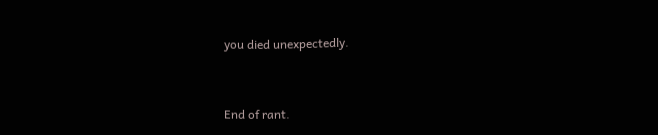you died unexpectedly.


End of rant.